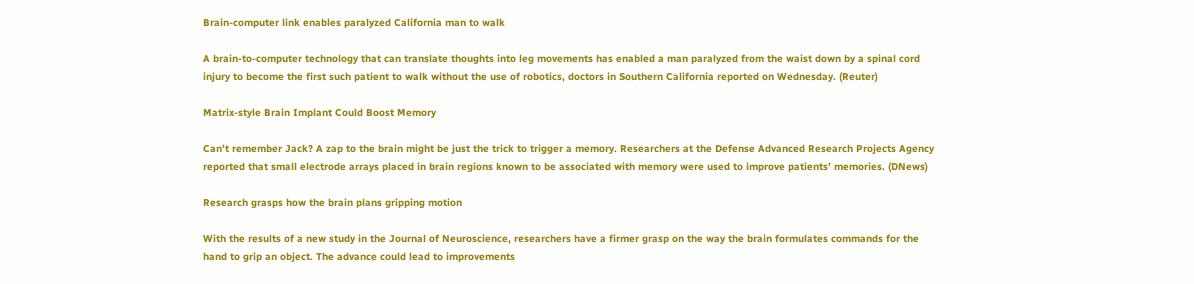Brain-computer link enables paralyzed California man to walk

A brain-to-computer technology that can translate thoughts into leg movements has enabled a man paralyzed from the waist down by a spinal cord injury to become the first such patient to walk without the use of robotics, doctors in Southern California reported on Wednesday. (Reuter)

Matrix-style Brain Implant Could Boost Memory

Can’t remember Jack? A zap to the brain might be just the trick to trigger a memory. Researchers at the Defense Advanced Research Projects Agency reported that small electrode arrays placed in brain regions known to be associated with memory were used to improve patients’ memories. (DNews)

Research grasps how the brain plans gripping motion

With the results of a new study in the Journal of Neuroscience, researchers have a firmer grasp on the way the brain formulates commands for the hand to grip an object. The advance could lead to improvements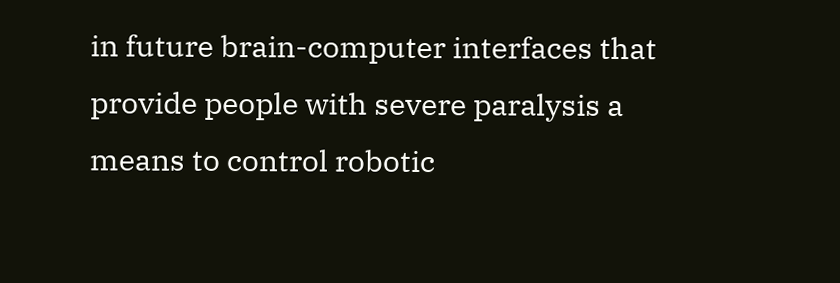in future brain-computer interfaces that provide people with severe paralysis a means to control robotic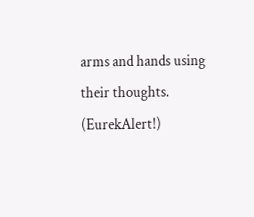arms and hands using their thoughts. (EurekAlert!)